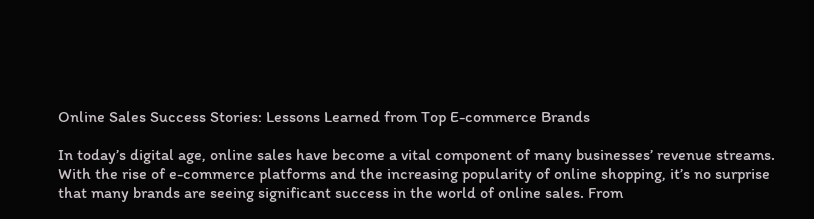Online Sales Success Stories: Lessons Learned from Top E-commerce Brands

In today’s digital age, online sales have become a vital component of many businesses’ revenue streams. With the rise of e-commerce platforms and the increasing popularity of online shopping, it’s no surprise that many brands are seeing significant success in the world of online sales. From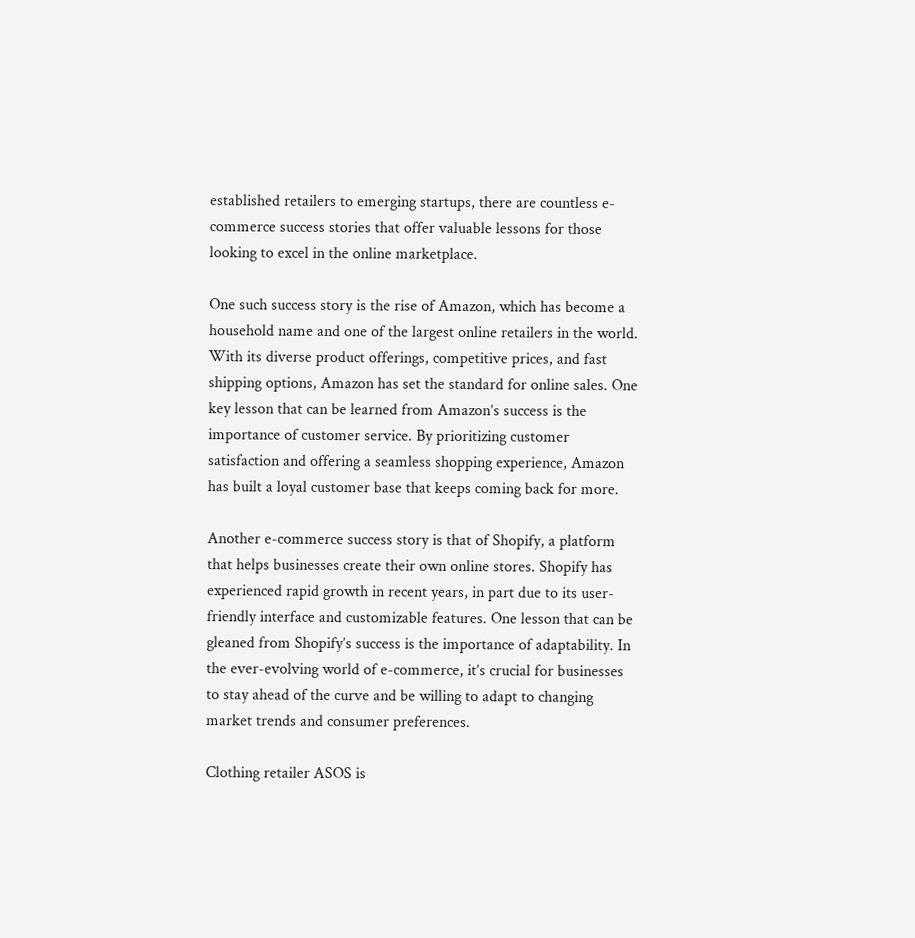established retailers to emerging startups, there are countless e-commerce success stories that offer valuable lessons for those looking to excel in the online marketplace.

One such success story is the rise of Amazon, which has become a household name and one of the largest online retailers in the world. With its diverse product offerings, competitive prices, and fast shipping options, Amazon has set the standard for online sales. One key lesson that can be learned from Amazon’s success is the importance of customer service. By prioritizing customer satisfaction and offering a seamless shopping experience, Amazon has built a loyal customer base that keeps coming back for more.

Another e-commerce success story is that of Shopify, a platform that helps businesses create their own online stores. Shopify has experienced rapid growth in recent years, in part due to its user-friendly interface and customizable features. One lesson that can be gleaned from Shopify’s success is the importance of adaptability. In the ever-evolving world of e-commerce, it’s crucial for businesses to stay ahead of the curve and be willing to adapt to changing market trends and consumer preferences.

Clothing retailer ASOS is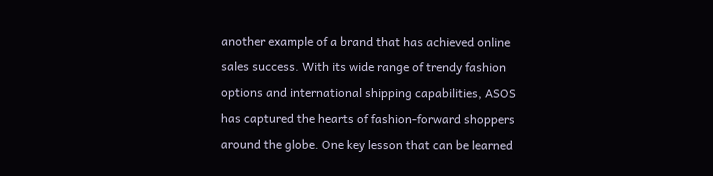another example of a brand that has achieved online sales success. With its wide range of trendy fashion options and international shipping capabilities, ASOS has captured the hearts of fashion-forward shoppers around the globe. One key lesson that can be learned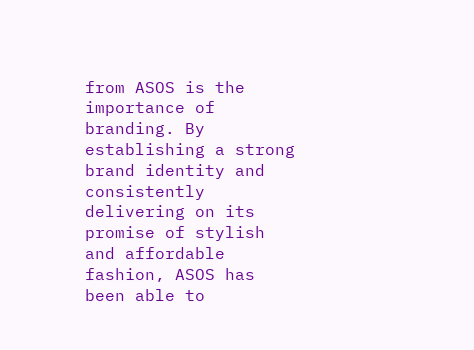from ASOS is the importance of branding. By establishing a strong brand identity and consistently delivering on its promise of stylish and affordable fashion, ASOS has been able to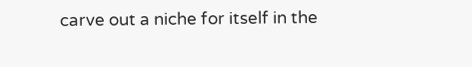carve out a niche for itself in the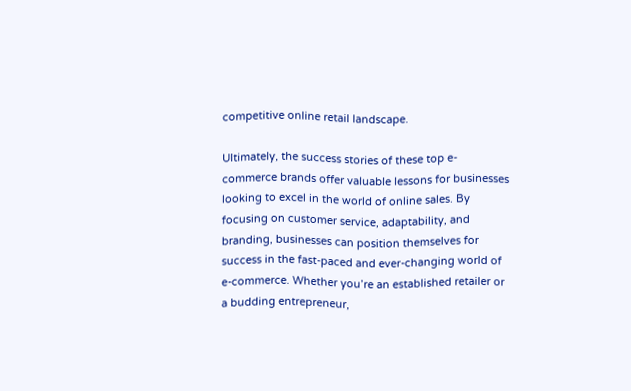competitive online retail landscape.

Ultimately, the success stories of these top e-commerce brands offer valuable lessons for businesses looking to excel in the world of online sales. By focusing on customer service, adaptability, and branding, businesses can position themselves for success in the fast-paced and ever-changing world of e-commerce. Whether you’re an established retailer or a budding entrepreneur,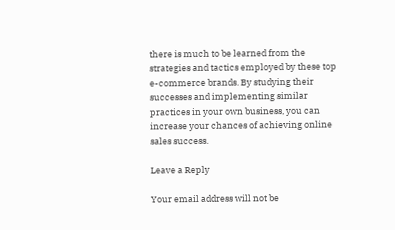there is much to be learned from the strategies and tactics employed by these top e-commerce brands. By studying their successes and implementing similar practices in your own business, you can increase your chances of achieving online sales success.

Leave a Reply

Your email address will not be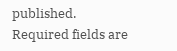published. Required fields are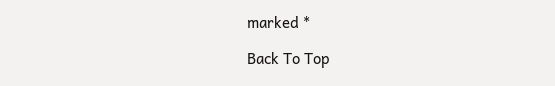marked *

Back To Top